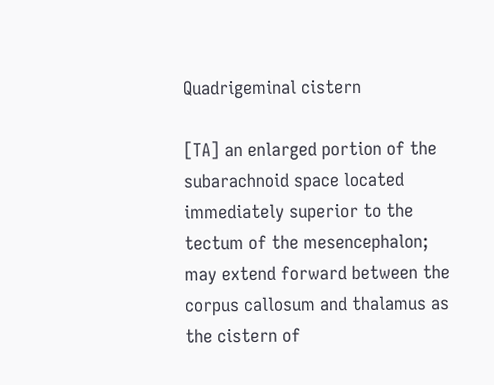Quadrigeminal cistern

[TA] an enlarged portion of the subarachnoid space located immediately superior to the tectum of the mesencephalon; may extend forward between the corpus callosum and thalamus as the cistern of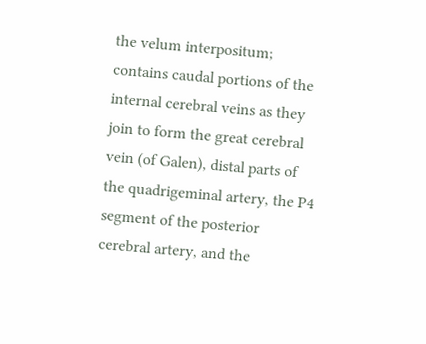the velum interpositum; contains caudal portions of the internal cerebral veins as they join to form the great cerebral vein (of Galen), distal parts of the quadrigeminal artery, the P4 segment of the posterior cerebral artery, and the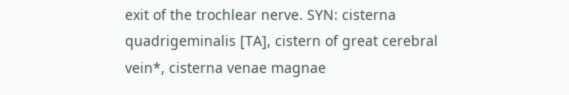exit of the trochlear nerve. SYN: cisterna quadrigeminalis [TA], cistern of great cerebral vein*, cisterna venae magnae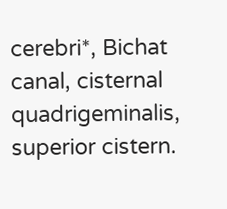cerebri*, Bichat canal, cisternal quadrigeminalis, superior cistern.